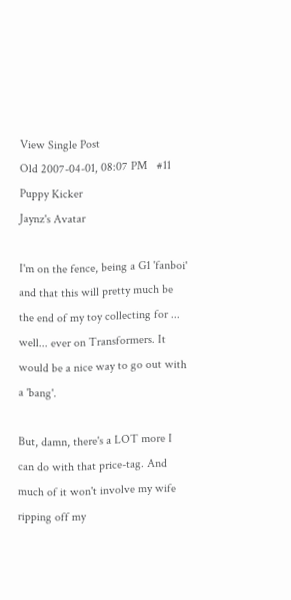View Single Post
Old 2007-04-01, 08:07 PM   #11
Puppy Kicker
Jaynz's Avatar

I'm on the fence, being a G1 'fanboi' and that this will pretty much be the end of my toy collecting for ... well... ever on Transformers. It would be a nice way to go out with a 'bang'.

But, damn, there's a LOT more I can do with that price-tag. And much of it won't involve my wife ripping off my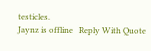testicles.
Jaynz is offline   Reply With Quote